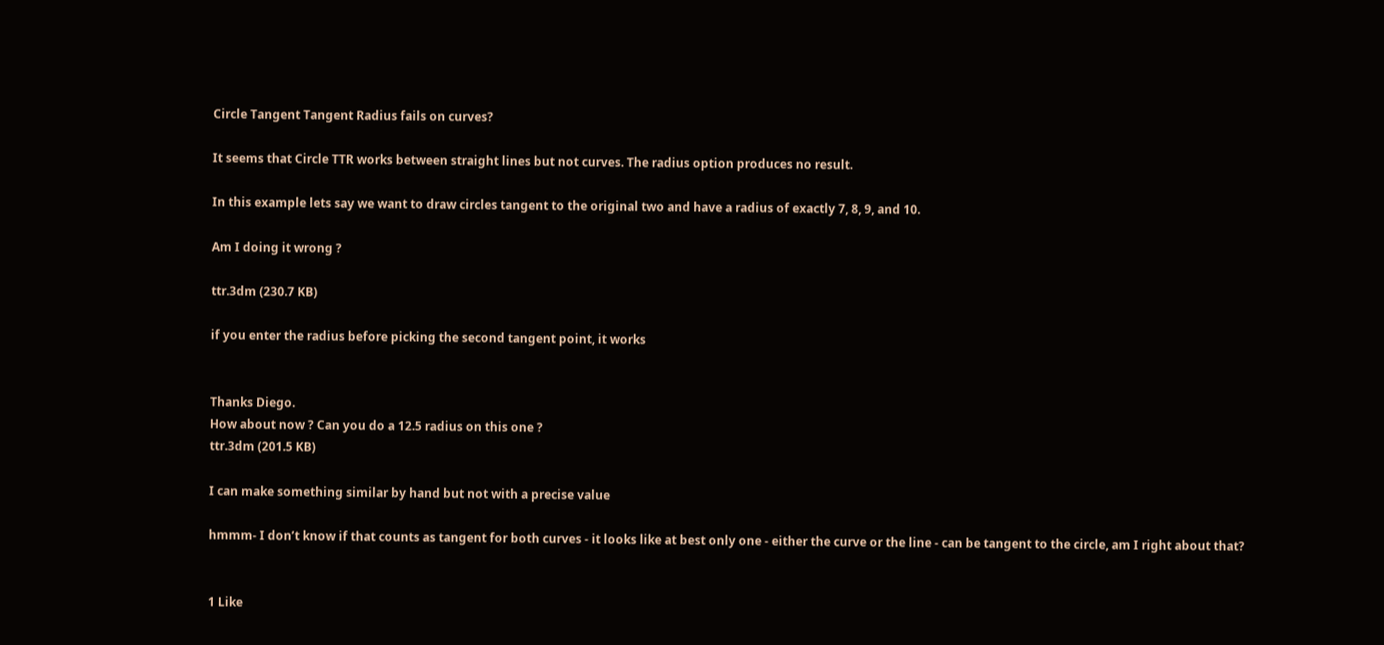Circle Tangent Tangent Radius fails on curves?

It seems that Circle TTR works between straight lines but not curves. The radius option produces no result.

In this example lets say we want to draw circles tangent to the original two and have a radius of exactly 7, 8, 9, and 10.

Am I doing it wrong ?

ttr.3dm (230.7 KB)

if you enter the radius before picking the second tangent point, it works


Thanks Diego.
How about now ? Can you do a 12.5 radius on this one ?
ttr.3dm (201.5 KB)

I can make something similar by hand but not with a precise value

hmmm- I don’t know if that counts as tangent for both curves - it looks like at best only one - either the curve or the line - can be tangent to the circle, am I right about that?


1 Like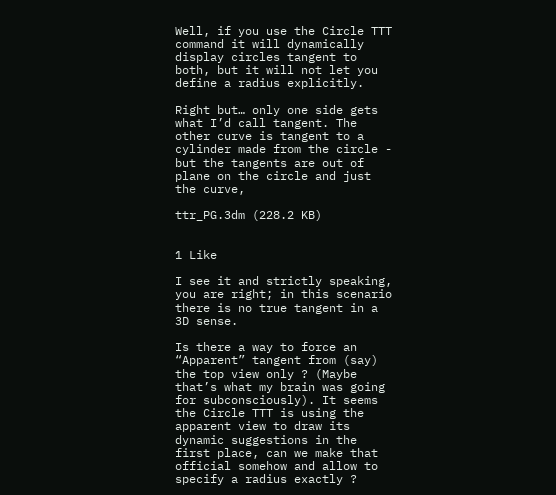Well, if you use the Circle TTT command it will dynamically display circles tangent to both, but it will not let you define a radius explicitly.

Right but… only one side gets what I’d call tangent. The other curve is tangent to a cylinder made from the circle - but the tangents are out of plane on the circle and just the curve,

ttr_PG.3dm (228.2 KB)


1 Like

I see it and strictly speaking, you are right; in this scenario there is no true tangent in a 3D sense.

Is there a way to force an “Apparent” tangent from (say) the top view only ? (Maybe that’s what my brain was going for subconsciously). It seems the Circle TTT is using the apparent view to draw its dynamic suggestions in the first place, can we make that official somehow and allow to specify a radius exactly ?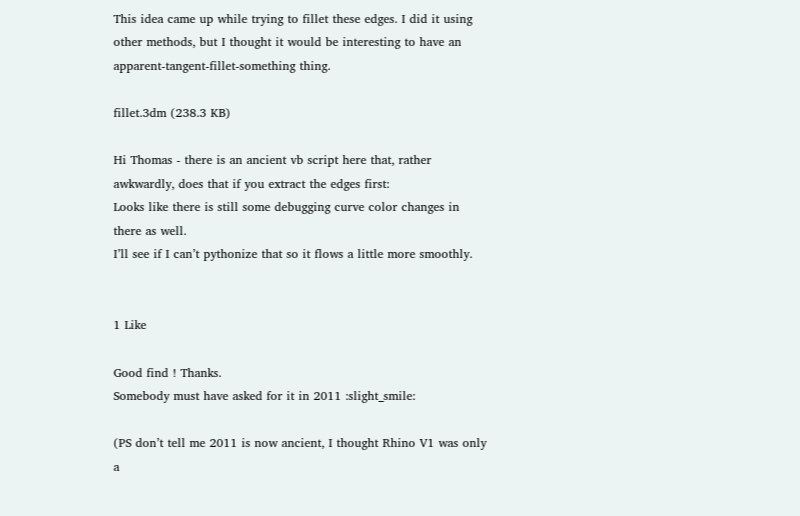This idea came up while trying to fillet these edges. I did it using other methods, but I thought it would be interesting to have an apparent-tangent-fillet-something thing.

fillet.3dm (238.3 KB)

Hi Thomas - there is an ancient vb script here that, rather awkwardly, does that if you extract the edges first:
Looks like there is still some debugging curve color changes in there as well.
I’ll see if I can’t pythonize that so it flows a little more smoothly.


1 Like

Good find ! Thanks.
Somebody must have asked for it in 2011 :slight_smile:

(PS don’t tell me 2011 is now ancient, I thought Rhino V1 was only a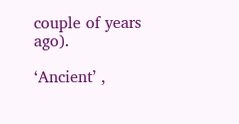couple of years ago).

‘Ancient’ ,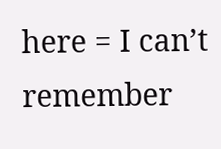here = I can’t remember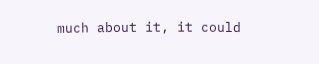much about it, it could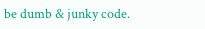be dumb & junky code.